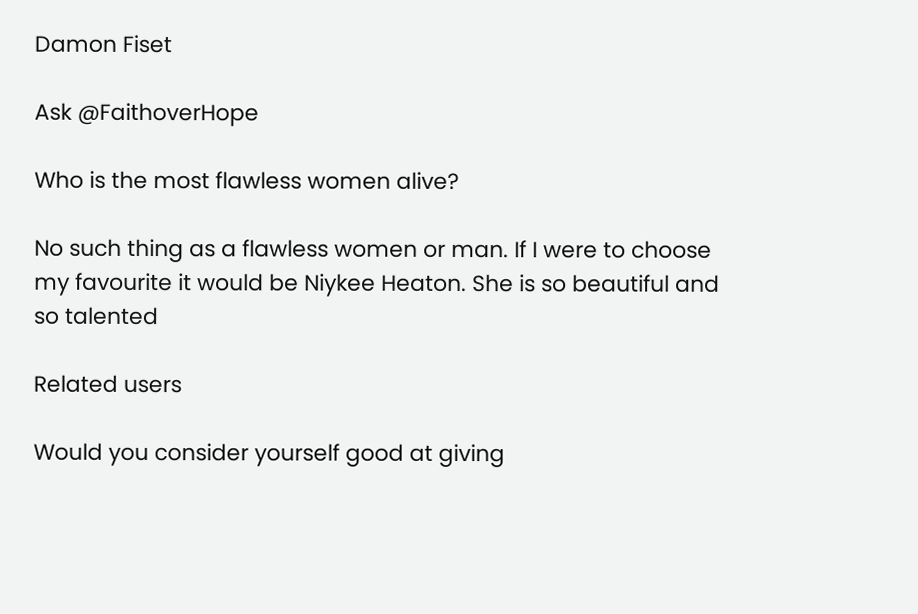Damon Fiset

Ask @FaithoverHope

Who is the most flawless women alive?

No such thing as a flawless women or man. If I were to choose my favourite it would be Niykee Heaton. She is so beautiful and so talented

Related users

Would you consider yourself good at giving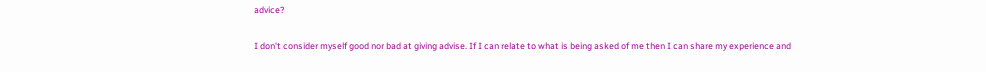advice?

I don't consider myself good nor bad at giving advise. If I can relate to what is being asked of me then I can share my experience and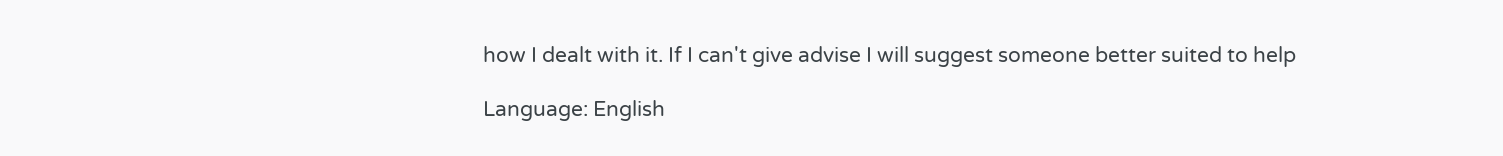how I dealt with it. If I can't give advise I will suggest someone better suited to help

Language: English